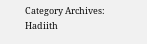Category Archives: Hadiith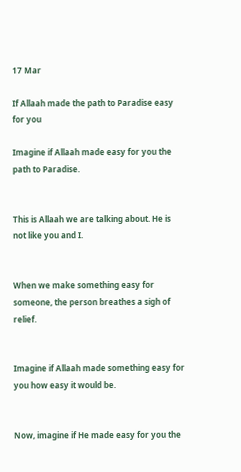17 Mar

If Allaah made the path to Paradise easy for you

Imagine if Allaah made easy for you the path to Paradise.


This is Allaah we are talking about. He is not like you and I.


When we make something easy for someone, the person breathes a sigh of relief.


Imagine if Allaah made something easy for you how easy it would be.


Now, imagine if He made easy for you the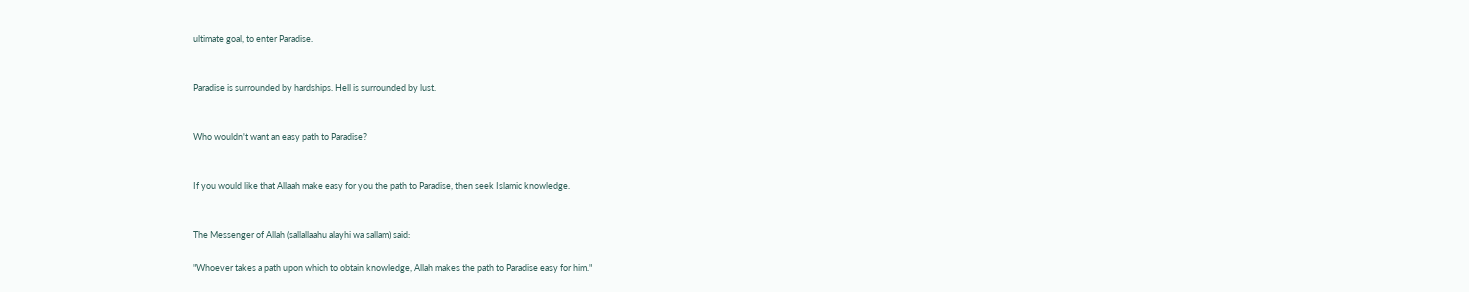ultimate goal, to enter Paradise.


Paradise is surrounded by hardships. Hell is surrounded by lust.


Who wouldn't want an easy path to Paradise?


If you would like that Allaah make easy for you the path to Paradise, then seek Islamic knowledge.


The Messenger of Allah (sallallaahu alayhi wa sallam) said:

"Whoever takes a path upon which to obtain knowledge, Allah makes the path to Paradise easy for him."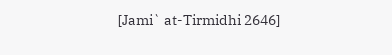[Jami` at-Tirmidhi 2646]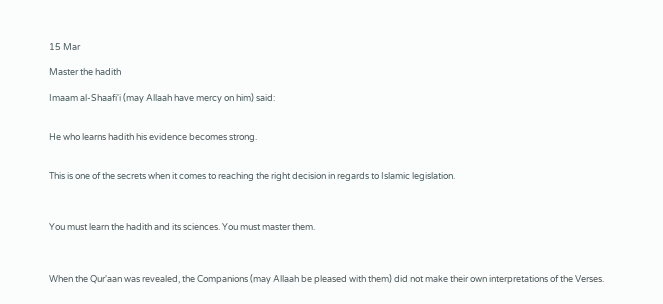15 Mar

Master the hadith

Imaam al-Shaafi'i (may Allaah have mercy on him) said:


He who learns hadith his evidence becomes strong.


This is one of the secrets when it comes to reaching the right decision in regards to Islamic legislation.



You must learn the hadith and its sciences. You must master them.



When the Qur'aan was revealed, the Companions (may Allaah be pleased with them) did not make their own interpretations of the Verses.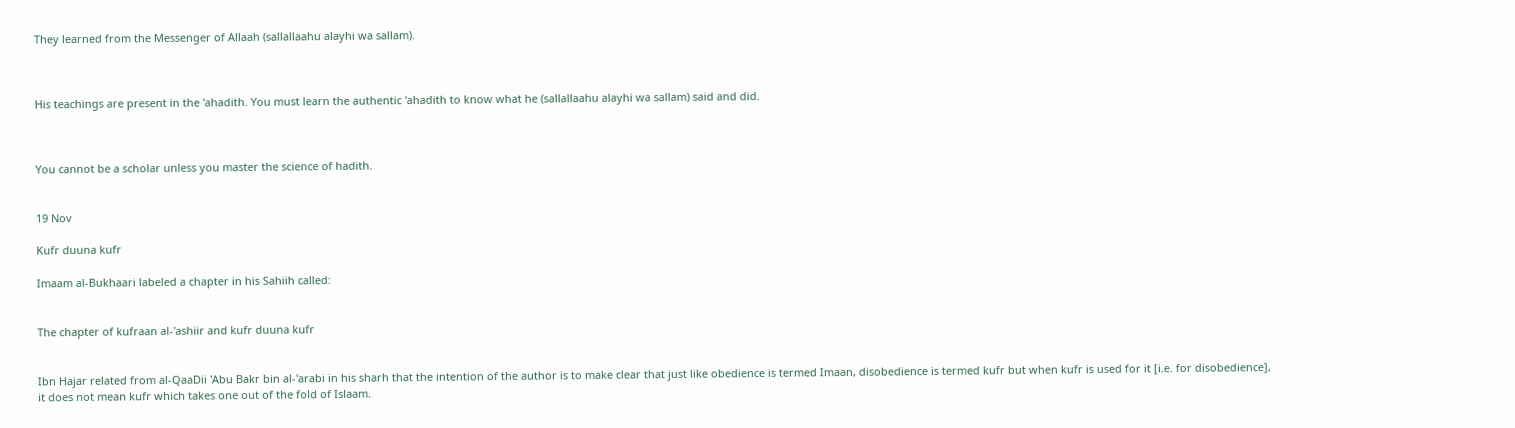They learned from the Messenger of Allaah (sallallaahu alayhi wa sallam).



His teachings are present in the 'ahadith. You must learn the authentic 'ahadith to know what he (sallallaahu alayhi wa sallam) said and did.



You cannot be a scholar unless you master the science of hadith.


19 Nov

Kufr duuna kufr

Imaam al-Bukhaari labeled a chapter in his Sahiih called:


The chapter of kufraan al-'ashiir and kufr duuna kufr


Ibn Hajar related from al-QaaDii 'Abu Bakr bin al-'arabi in his sharh that the intention of the author is to make clear that just like obedience is termed Imaan, disobedience is termed kufr but when kufr is used for it [i.e. for disobedience], it does not mean kufr which takes one out of the fold of Islaam.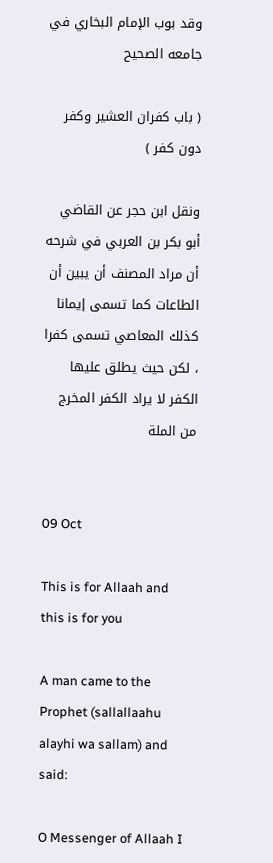وقد بوب الإمام البخاري في جامعه الصحيح

( باب كفران العشير وكفر دون كفر )

ونقل ابن حجر عن القاضي أبو بكر بن العربي في شرحه أن مراد المصنف أن يبين أن الطاعات كما تسمى إيمانا كذلك المعاصي تسمى كفرا ، لكن حيث يطلق عليها الكفر لا يراد الكفر المخرج من الملة


09 Oct

This is for Allaah and this is for you

A man came to the Prophet (sallallaahu alayhi wa sallam) and said:

O Messenger of Allaah I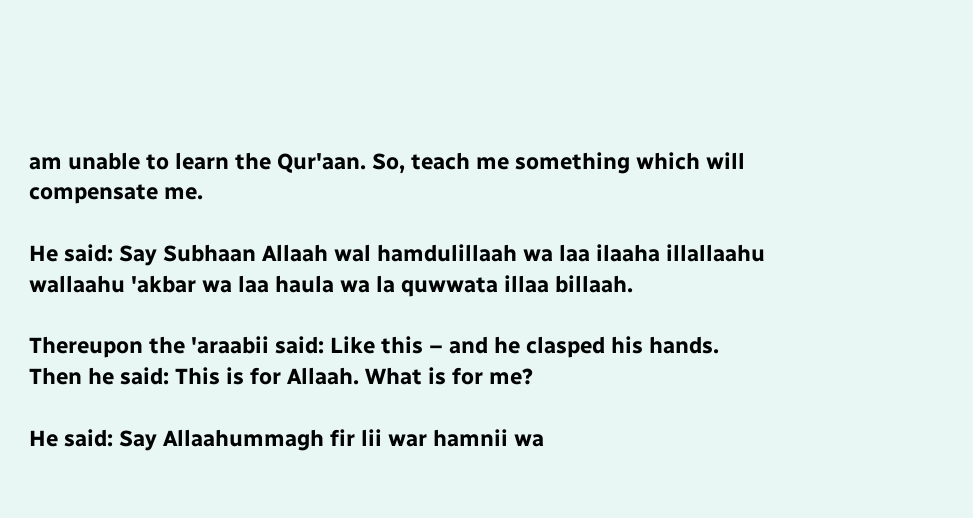am unable to learn the Qur'aan. So, teach me something which will compensate me.

He said: Say Subhaan Allaah wal hamdulillaah wa laa ilaaha illallaahu wallaahu 'akbar wa laa haula wa la quwwata illaa billaah.

Thereupon the 'araabii said: Like this – and he clasped his hands. Then he said: This is for Allaah. What is for me?

He said: Say Allaahummagh fir lii war hamnii wa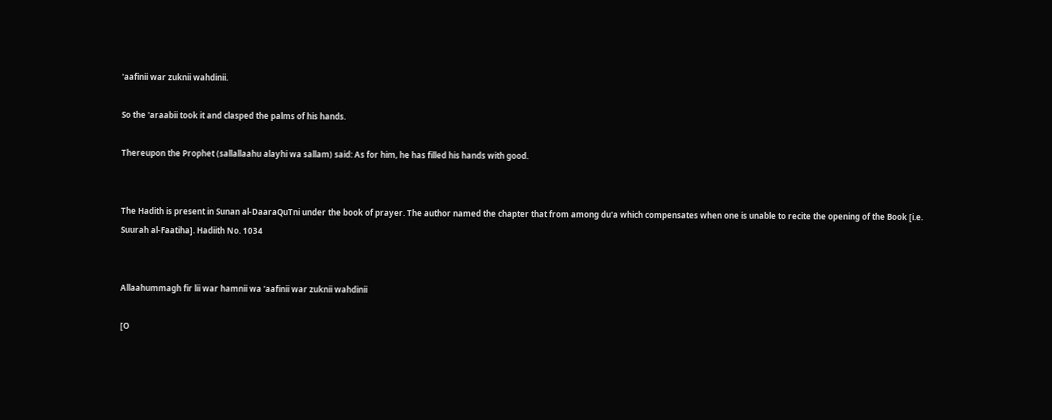'aafinii war zuknii wahdinii.

So the 'araabii took it and clasped the palms of his hands.

Thereupon the Prophet (sallallaahu alayhi wa sallam) said: As for him, he has filled his hands with good.


The Hadith is present in Sunan al-DaaraQuTni under the book of prayer. The author named the chapter that from among du'a which compensates when one is unable to recite the opening of the Book [i.e. Suurah al-Faatiha]. Hadiith No. 1034


Allaahummagh fir lii war hamnii wa 'aafinii war zuknii wahdinii

[O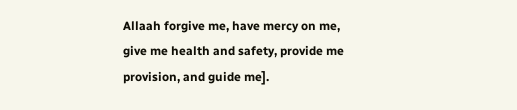Allaah forgive me, have mercy on me, give me health and safety, provide me provision, and guide me].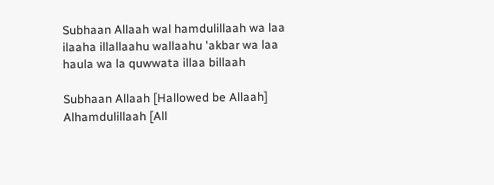Subhaan Allaah wal hamdulillaah wa laa ilaaha illallaahu wallaahu 'akbar wa laa haula wa la quwwata illaa billaah

Subhaan Allaah [Hallowed be Allaah]
Alhamdulillaah [All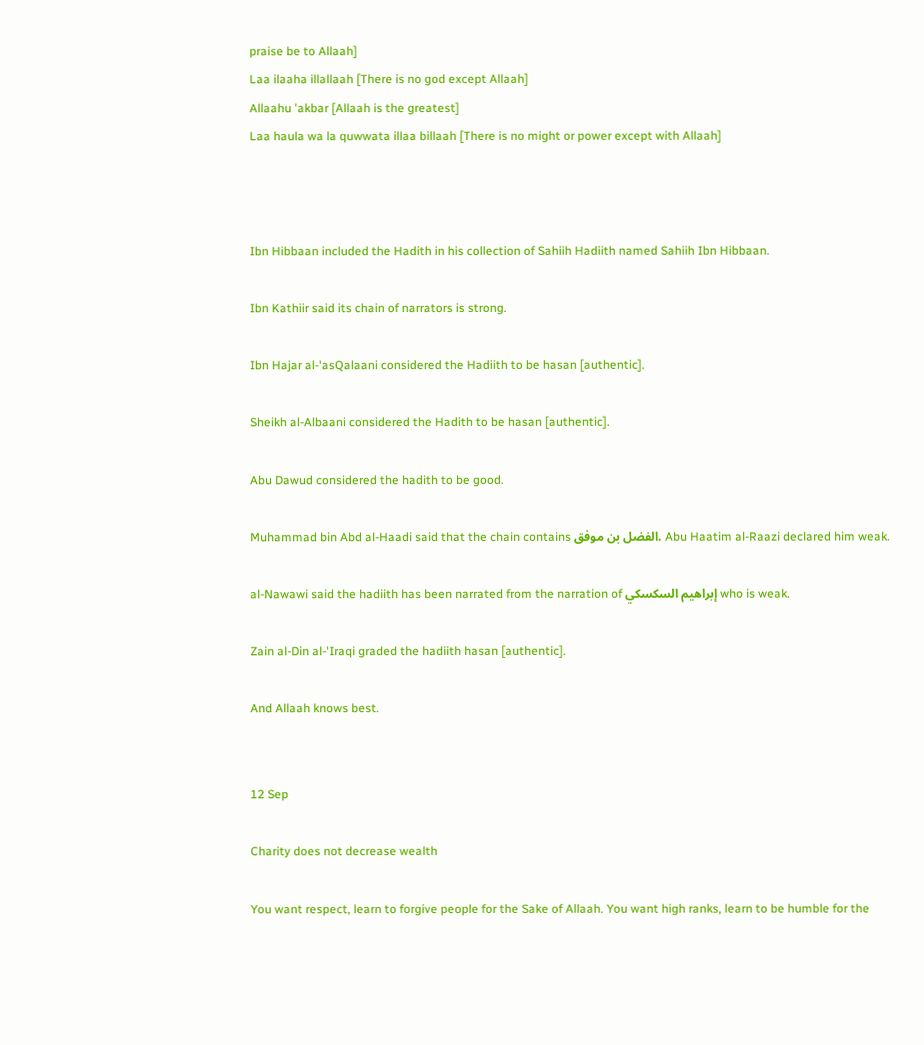praise be to Allaah]
Laa ilaaha illallaah [There is no god except Allaah]
Allaahu 'akbar [Allaah is the greatest]
Laa haula wa la quwwata illaa billaah [There is no might or power except with Allaah]



Ibn Hibbaan included the Hadith in his collection of Sahiih Hadiith named Sahiih Ibn Hibbaan.

Ibn Kathiir said its chain of narrators is strong.

Ibn Hajar al-'asQalaani considered the Hadiith to be hasan [authentic].

Sheikh al-Albaani considered the Hadith to be hasan [authentic].

Abu Dawud considered the hadith to be good.

Muhammad bin Abd al-Haadi said that the chain contains الفضل بن موفق. Abu Haatim al-Raazi declared him weak.

al-Nawawi said the hadiith has been narrated from the narration of إبراهيم السكسكي who is weak.

Zain al-Din al-'Iraqi graded the hadiith hasan [authentic].

And Allaah knows best.


12 Sep

Charity does not decrease wealth

You want respect, learn to forgive people for the Sake of Allaah. You want high ranks, learn to be humble for the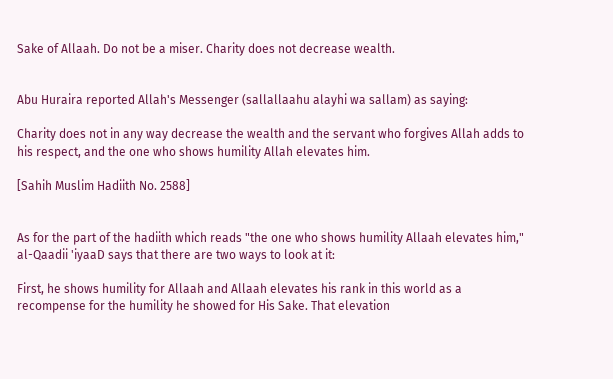Sake of Allaah. Do not be a miser. Charity does not decrease wealth.


Abu Huraira reported Allah's Messenger (sallallaahu alayhi wa sallam) as saying:

Charity does not in any way decrease the wealth and the servant who forgives Allah adds to his respect, and the one who shows humility Allah elevates him.

[Sahih Muslim Hadiith No. 2588]


As for the part of the hadiith which reads "the one who shows humility Allaah elevates him," al-Qaadii 'iyaaD says that there are two ways to look at it:

First, he shows humility for Allaah and Allaah elevates his rank in this world as a recompense for the humility he showed for His Sake. That elevation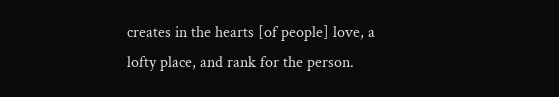creates in the hearts [of people] love, a lofty place, and rank for the person.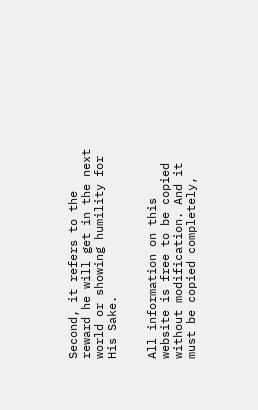Second, it refers to the reward he will get in the next world or showing humility for His Sake.


All information on this website is free to be copied without modification. And it must be copied completely,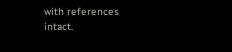with references intact.